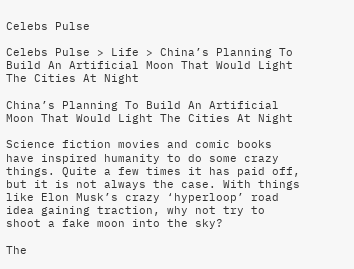Celebs Pulse

Celebs Pulse > Life > China’s Planning To Build An Artificial Moon That Would Light The Cities At Night

China’s Planning To Build An Artificial Moon That Would Light The Cities At Night

Science fiction movies and comic books have inspired humanity to do some crazy things. Quite a few times it has paid off, but it is not always the case. With things like Elon Musk’s crazy ‘hyperloop’ road idea gaining traction, why not try to shoot a fake moon into the sky?

The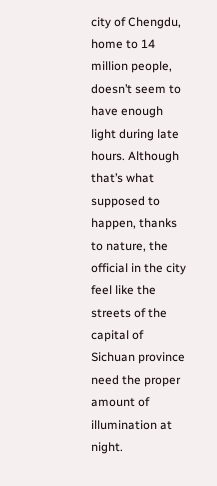city of Chengdu, home to 14 million people, doesn’t seem to have enough light during late hours. Although that’s what supposed to happen, thanks to nature, the official in the city feel like the streets of the capital of Sichuan province need the proper amount of illumination at night.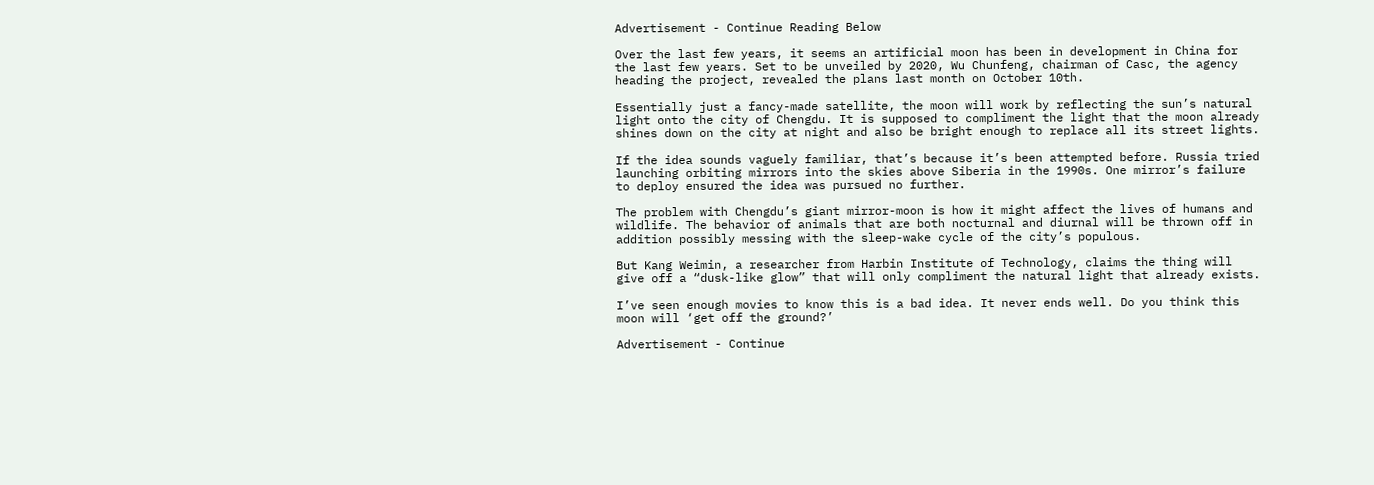Advertisement - Continue Reading Below

Over the last few years, it seems an artificial moon has been in development in China for the last few years. Set to be unveiled by 2020, Wu Chunfeng, chairman of Casc, the agency heading the project, revealed the plans last month on October 10th.

Essentially just a fancy-made satellite, the moon will work by reflecting the sun’s natural light onto the city of Chengdu. It is supposed to compliment the light that the moon already shines down on the city at night and also be bright enough to replace all its street lights.

If the idea sounds vaguely familiar, that’s because it’s been attempted before. Russia tried launching orbiting mirrors into the skies above Siberia in the 1990s. One mirror’s failure to deploy ensured the idea was pursued no further.

The problem with Chengdu’s giant mirror-moon is how it might affect the lives of humans and wildlife. The behavior of animals that are both nocturnal and diurnal will be thrown off in addition possibly messing with the sleep-wake cycle of the city’s populous.

But Kang Weimin, a researcher from Harbin Institute of Technology, claims the thing will give off a “dusk-like glow” that will only compliment the natural light that already exists.

I’ve seen enough movies to know this is a bad idea. It never ends well. Do you think this moon will ‘get off the ground?’

Advertisement - Continue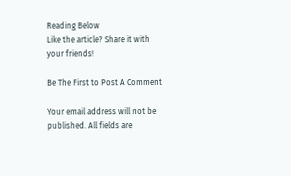Reading Below
Like the article? Share it with your friends!

Be The First to Post A Comment

Your email address will not be published. All fields are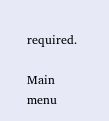required.

Main menu